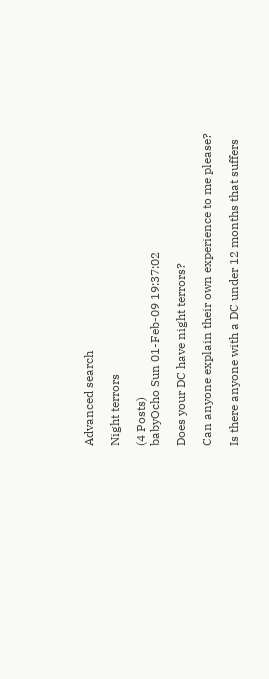Advanced search

Night terrors

(4 Posts)
babyOcho Sun 01-Feb-09 19:37:02

Does your DC have night terrors?

Can anyone explain their own experience to me please?

Is there anyone with a DC under 12 months that suffers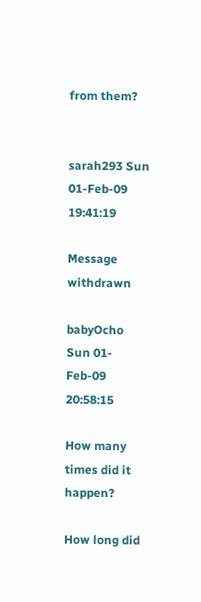from them?


sarah293 Sun 01-Feb-09 19:41:19

Message withdrawn

babyOcho Sun 01-Feb-09 20:58:15

How many times did it happen?

How long did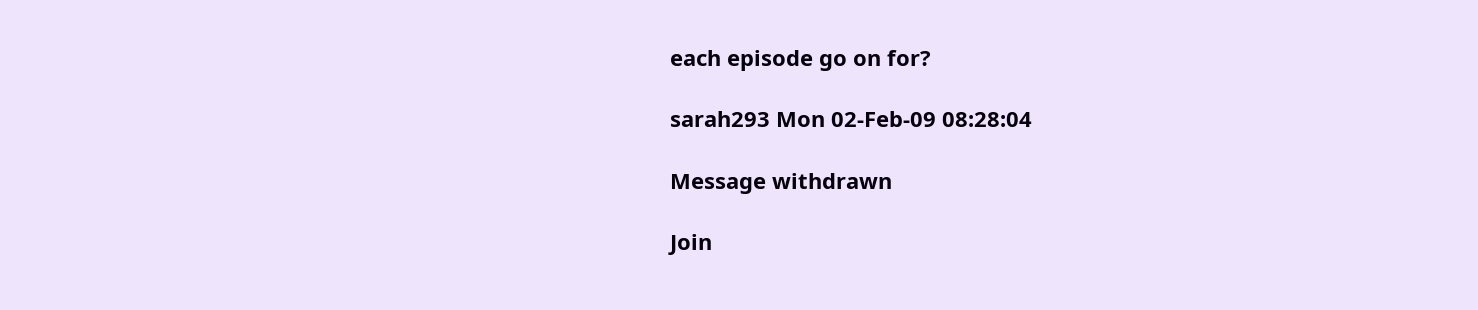each episode go on for?

sarah293 Mon 02-Feb-09 08:28:04

Message withdrawn

Join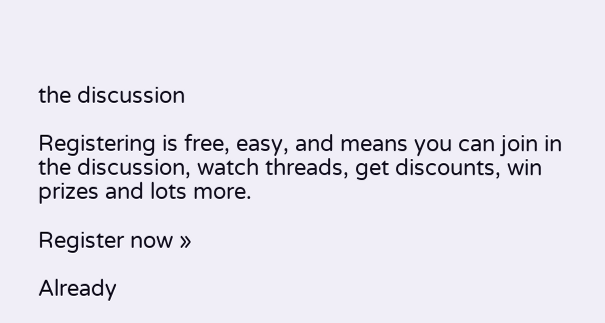the discussion

Registering is free, easy, and means you can join in the discussion, watch threads, get discounts, win prizes and lots more.

Register now »

Already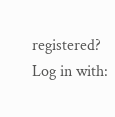registered? Log in with: